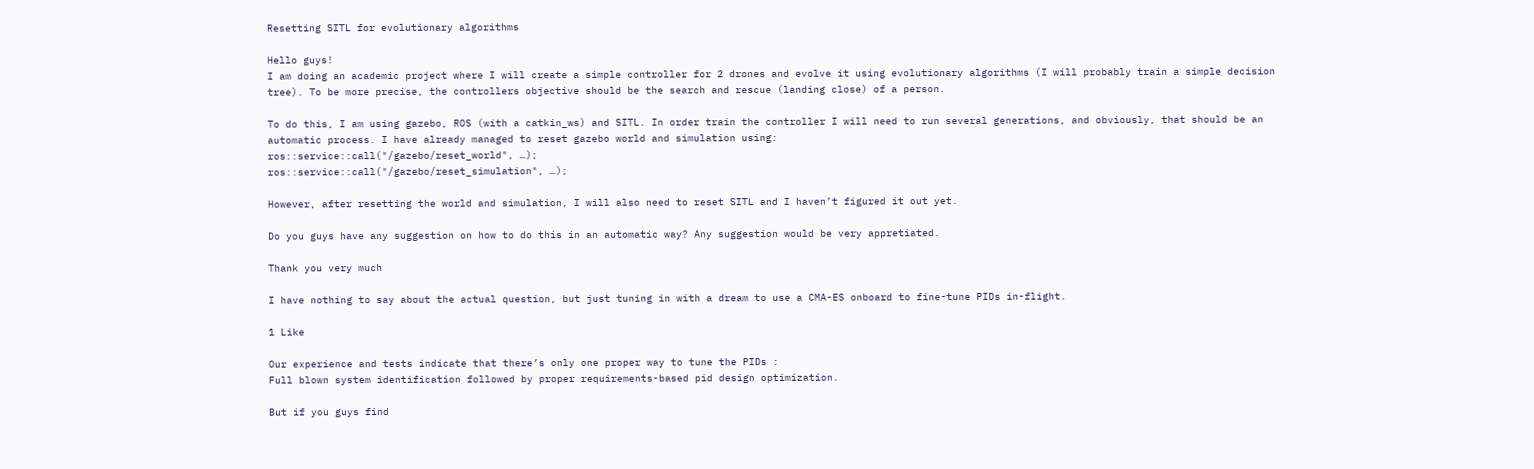Resetting SITL for evolutionary algorithms

Hello guys!
I am doing an academic project where I will create a simple controller for 2 drones and evolve it using evolutionary algorithms (I will probably train a simple decision tree). To be more precise, the controllers objective should be the search and rescue (landing close) of a person.

To do this, I am using gazebo, ROS (with a catkin_ws) and SITL. In order train the controller I will need to run several generations, and obviously, that should be an automatic process. I have already managed to reset gazebo world and simulation using:
ros::service::call("/gazebo/reset_world", …);
ros::service::call("/gazebo/reset_simulation", …);

However, after resetting the world and simulation, I will also need to reset SITL and I haven’t figured it out yet.

Do you guys have any suggestion on how to do this in an automatic way? Any suggestion would be very appretiated.

Thank you very much

I have nothing to say about the actual question, but just tuning in with a dream to use a CMA-ES onboard to fine-tune PIDs in-flight.

1 Like

Our experience and tests indicate that there’s only one proper way to tune the PIDs :
Full blown system identification followed by proper requirements-based pid design optimization.

But if you guys find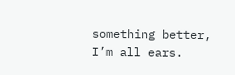something better, I’m all ears.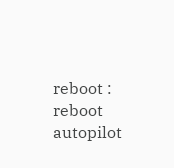reboot : reboot autopilot